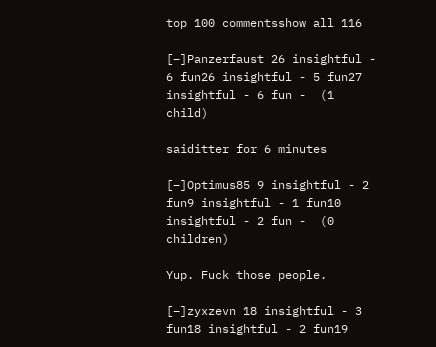top 100 commentsshow all 116

[–]Panzerfaust 26 insightful - 6 fun26 insightful - 5 fun27 insightful - 6 fun -  (1 child)

saiditter for 6 minutes

[–]Optimus85 9 insightful - 2 fun9 insightful - 1 fun10 insightful - 2 fun -  (0 children)

Yup. Fuck those people.

[–]zyxzevn 18 insightful - 3 fun18 insightful - 2 fun19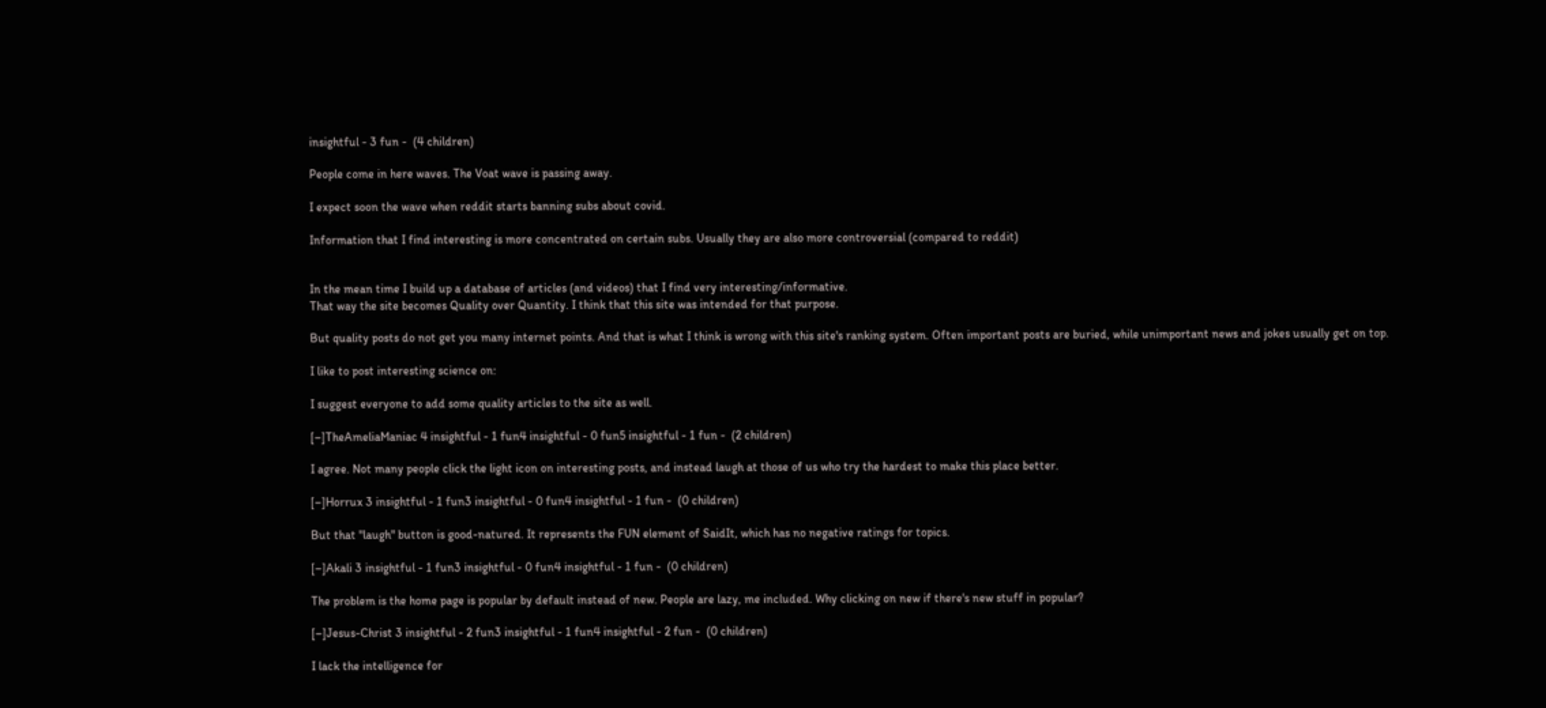insightful - 3 fun -  (4 children)

People come in here waves. The Voat wave is passing away.

I expect soon the wave when reddit starts banning subs about covid.

Information that I find interesting is more concentrated on certain subs. Usually they are also more controversial (compared to reddit)


In the mean time I build up a database of articles (and videos) that I find very interesting/informative.
That way the site becomes Quality over Quantity. I think that this site was intended for that purpose.

But quality posts do not get you many internet points. And that is what I think is wrong with this site's ranking system. Often important posts are buried, while unimportant news and jokes usually get on top.

I like to post interesting science on:

I suggest everyone to add some quality articles to the site as well.

[–]TheAmeliaManiac 4 insightful - 1 fun4 insightful - 0 fun5 insightful - 1 fun -  (2 children)

I agree. Not many people click the light icon on interesting posts, and instead laugh at those of us who try the hardest to make this place better.

[–]Horrux 3 insightful - 1 fun3 insightful - 0 fun4 insightful - 1 fun -  (0 children)

But that "laugh" button is good-natured. It represents the FUN element of SaidIt, which has no negative ratings for topics.

[–]Akali 3 insightful - 1 fun3 insightful - 0 fun4 insightful - 1 fun -  (0 children)

The problem is the home page is popular by default instead of new. People are lazy, me included. Why clicking on new if there's new stuff in popular?

[–]Jesus-Christ 3 insightful - 2 fun3 insightful - 1 fun4 insightful - 2 fun -  (0 children)

I lack the intelligence for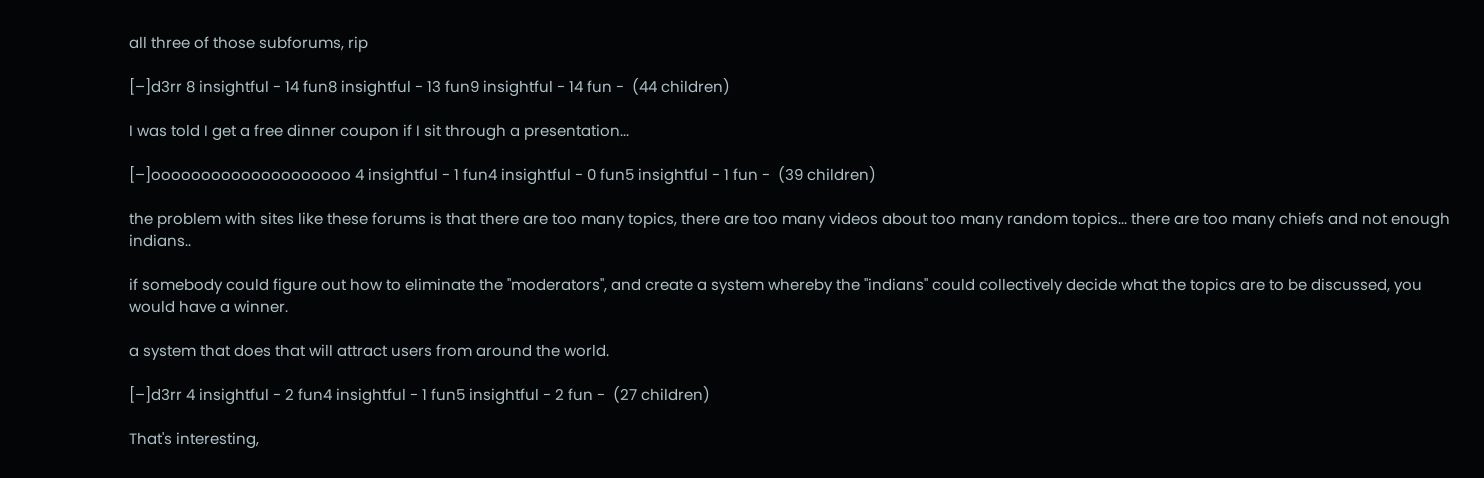all three of those subforums, rip

[–]d3rr 8 insightful - 14 fun8 insightful - 13 fun9 insightful - 14 fun -  (44 children)

I was told I get a free dinner coupon if I sit through a presentation...

[–]oooooooooooooooooooo 4 insightful - 1 fun4 insightful - 0 fun5 insightful - 1 fun -  (39 children)

the problem with sites like these forums is that there are too many topics, there are too many videos about too many random topics... there are too many chiefs and not enough indians..

if somebody could figure out how to eliminate the "moderators", and create a system whereby the "indians" could collectively decide what the topics are to be discussed, you would have a winner.

a system that does that will attract users from around the world.

[–]d3rr 4 insightful - 2 fun4 insightful - 1 fun5 insightful - 2 fun -  (27 children)

That's interesting,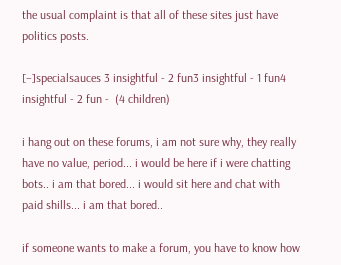the usual complaint is that all of these sites just have politics posts.

[–]specialsauces 3 insightful - 2 fun3 insightful - 1 fun4 insightful - 2 fun -  (4 children)

i hang out on these forums, i am not sure why, they really have no value, period... i would be here if i were chatting bots.. i am that bored... i would sit here and chat with paid shills... i am that bored..

if someone wants to make a forum, you have to know how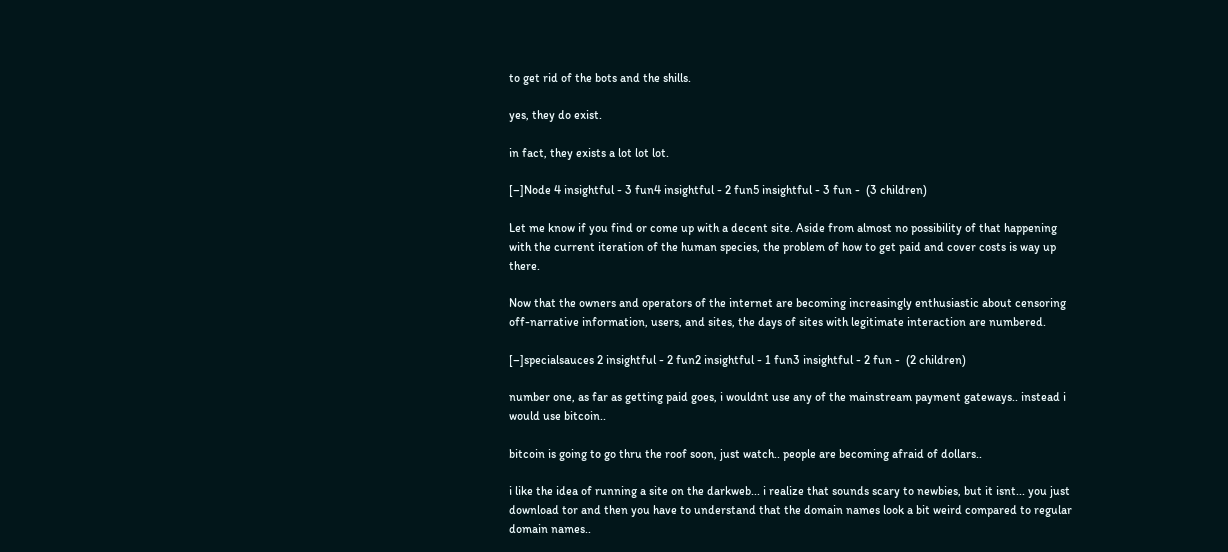to get rid of the bots and the shills.

yes, they do exist.

in fact, they exists a lot lot lot.

[–]Node 4 insightful - 3 fun4 insightful - 2 fun5 insightful - 3 fun -  (3 children)

Let me know if you find or come up with a decent site. Aside from almost no possibility of that happening with the current iteration of the human species, the problem of how to get paid and cover costs is way up there.

Now that the owners and operators of the internet are becoming increasingly enthusiastic about censoring off-narrative information, users, and sites, the days of sites with legitimate interaction are numbered.

[–]specialsauces 2 insightful - 2 fun2 insightful - 1 fun3 insightful - 2 fun -  (2 children)

number one, as far as getting paid goes, i wouldnt use any of the mainstream payment gateways.. instead i would use bitcoin..

bitcoin is going to go thru the roof soon, just watch.. people are becoming afraid of dollars..

i like the idea of running a site on the darkweb... i realize that sounds scary to newbies, but it isnt... you just download tor and then you have to understand that the domain names look a bit weird compared to regular domain names..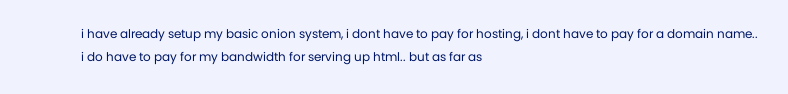i have already setup my basic onion system, i dont have to pay for hosting, i dont have to pay for a domain name.. i do have to pay for my bandwidth for serving up html.. but as far as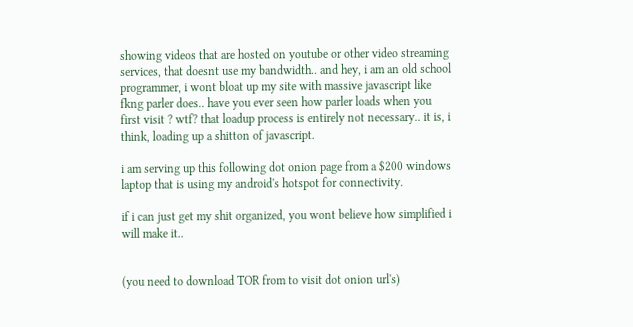showing videos that are hosted on youtube or other video streaming services, that doesnt use my bandwidth.. and hey, i am an old school programmer, i wont bloat up my site with massive javascript like fkng parler does.. have you ever seen how parler loads when you first visit ? wtf? that loadup process is entirely not necessary.. it is, i think, loading up a shitton of javascript.

i am serving up this following dot onion page from a $200 windows laptop that is using my android's hotspot for connectivity.

if i can just get my shit organized, you wont believe how simplified i will make it..


(you need to download TOR from to visit dot onion url's)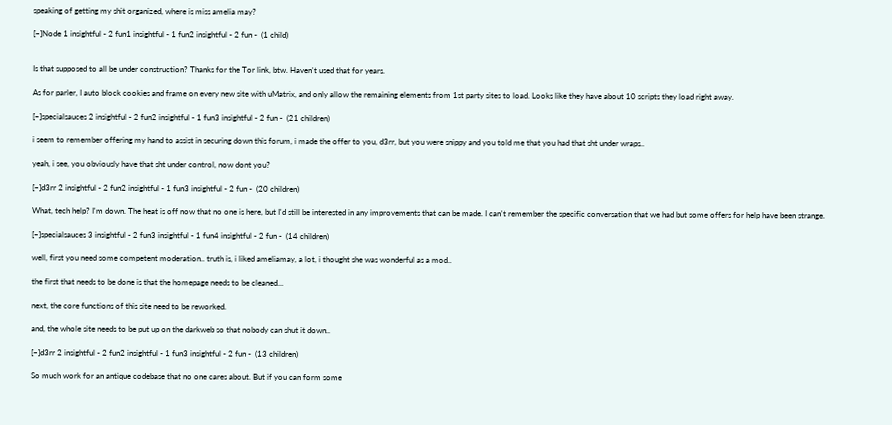speaking of getting my shit organized, where is miss amelia may?

[–]Node 1 insightful - 2 fun1 insightful - 1 fun2 insightful - 2 fun -  (1 child)


Is that supposed to all be under construction? Thanks for the Tor link, btw. Haven't used that for years.

As for parler, I auto block cookies and frame on every new site with uMatrix, and only allow the remaining elements from 1st party sites to load. Looks like they have about 10 scripts they load right away.

[–]specialsauces 2 insightful - 2 fun2 insightful - 1 fun3 insightful - 2 fun -  (21 children)

i seem to remember offering my hand to assist in securing down this forum, i made the offer to you, d3rr, but you were snippy and you told me that you had that sht under wraps..

yeah, i see, you obviously have that sht under control, now dont you?

[–]d3rr 2 insightful - 2 fun2 insightful - 1 fun3 insightful - 2 fun -  (20 children)

What, tech help? I'm down. The heat is off now that no one is here, but I'd still be interested in any improvements that can be made. I can't remember the specific conversation that we had but some offers for help have been strange.

[–]specialsauces 3 insightful - 2 fun3 insightful - 1 fun4 insightful - 2 fun -  (14 children)

well, first you need some competent moderation.. truth is, i liked ameliamay, a lot, i thought she was wonderful as a mod..

the first that needs to be done is that the homepage needs to be cleaned...

next, the core functions of this site need to be reworked.

and, the whole site needs to be put up on the darkweb so that nobody can shut it down..

[–]d3rr 2 insightful - 2 fun2 insightful - 1 fun3 insightful - 2 fun -  (13 children)

So much work for an antique codebase that no one cares about. But if you can form some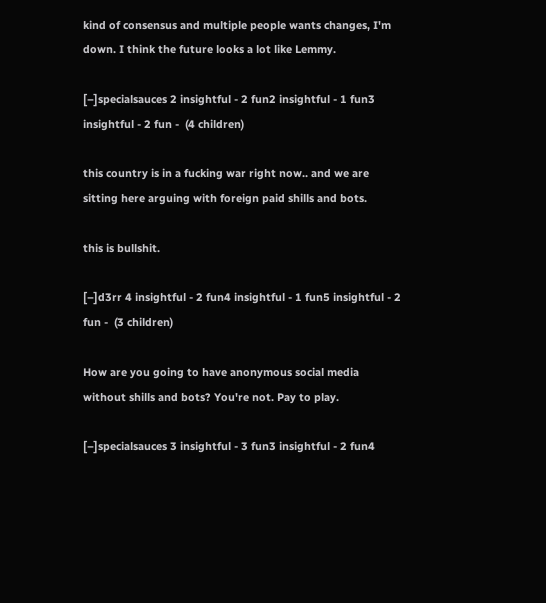kind of consensus and multiple people wants changes, I'm down. I think the future looks a lot like Lemmy.

[–]specialsauces 2 insightful - 2 fun2 insightful - 1 fun3 insightful - 2 fun -  (4 children)

this country is in a fucking war right now.. and we are sitting here arguing with foreign paid shills and bots.

this is bullshit.

[–]d3rr 4 insightful - 2 fun4 insightful - 1 fun5 insightful - 2 fun -  (3 children)

How are you going to have anonymous social media without shills and bots? You're not. Pay to play.

[–]specialsauces 3 insightful - 3 fun3 insightful - 2 fun4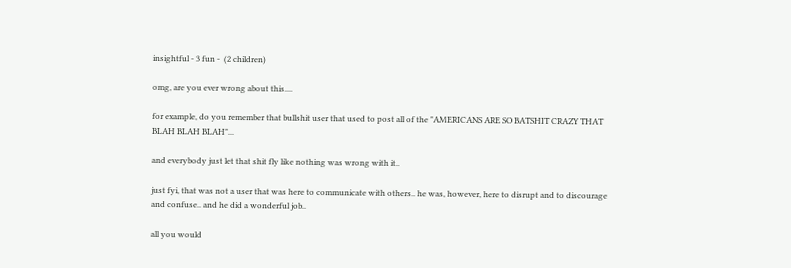insightful - 3 fun -  (2 children)

omg, are you ever wrong about this....

for example, do you remember that bullshit user that used to post all of the "AMERICANS ARE SO BATSHIT CRAZY THAT BLAH BLAH BLAH"...

and everybody just let that shit fly like nothing was wrong with it..

just fyi, that was not a user that was here to communicate with others.. he was, however, here to disrupt and to discourage and confuse.. and he did a wonderful job..

all you would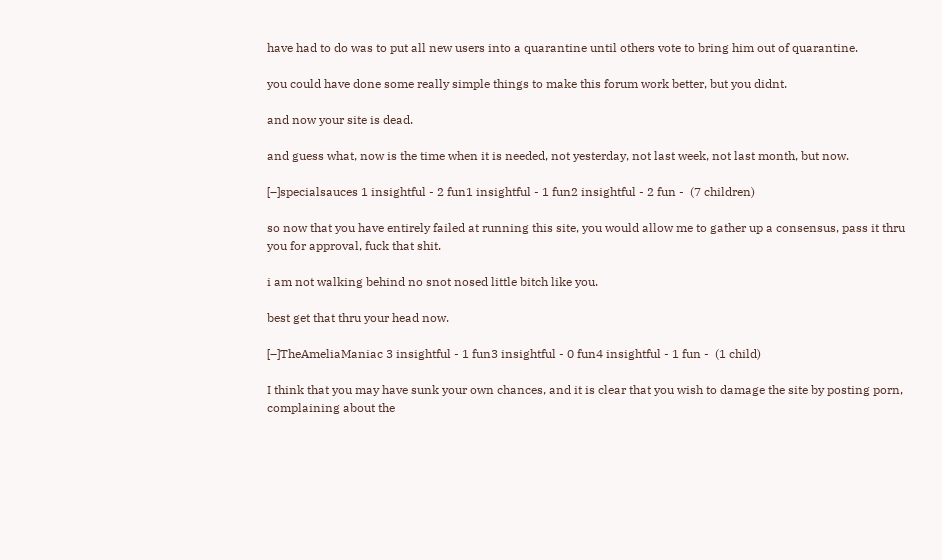have had to do was to put all new users into a quarantine until others vote to bring him out of quarantine.

you could have done some really simple things to make this forum work better, but you didnt.

and now your site is dead.

and guess what, now is the time when it is needed, not yesterday, not last week, not last month, but now.

[–]specialsauces 1 insightful - 2 fun1 insightful - 1 fun2 insightful - 2 fun -  (7 children)

so now that you have entirely failed at running this site, you would allow me to gather up a consensus, pass it thru you for approval, fuck that shit.

i am not walking behind no snot nosed little bitch like you.

best get that thru your head now.

[–]TheAmeliaManiac 3 insightful - 1 fun3 insightful - 0 fun4 insightful - 1 fun -  (1 child)

I think that you may have sunk your own chances, and it is clear that you wish to damage the site by posting porn, complaining about the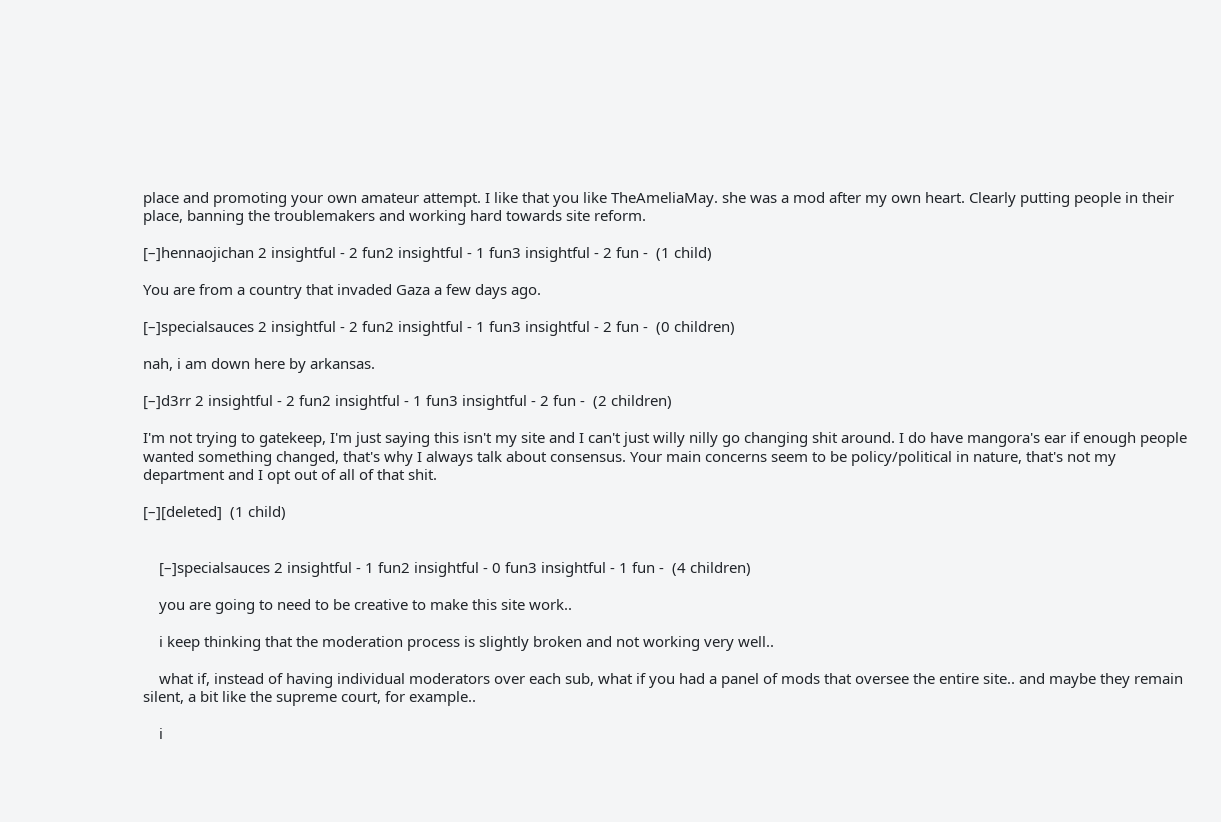place and promoting your own amateur attempt. I like that you like TheAmeliaMay. she was a mod after my own heart. Clearly putting people in their place, banning the troublemakers and working hard towards site reform.

[–]hennaojichan 2 insightful - 2 fun2 insightful - 1 fun3 insightful - 2 fun -  (1 child)

You are from a country that invaded Gaza a few days ago.

[–]specialsauces 2 insightful - 2 fun2 insightful - 1 fun3 insightful - 2 fun -  (0 children)

nah, i am down here by arkansas.

[–]d3rr 2 insightful - 2 fun2 insightful - 1 fun3 insightful - 2 fun -  (2 children)

I'm not trying to gatekeep, I'm just saying this isn't my site and I can't just willy nilly go changing shit around. I do have mangora's ear if enough people wanted something changed, that's why I always talk about consensus. Your main concerns seem to be policy/political in nature, that's not my department and I opt out of all of that shit.

[–][deleted]  (1 child)


    [–]specialsauces 2 insightful - 1 fun2 insightful - 0 fun3 insightful - 1 fun -  (4 children)

    you are going to need to be creative to make this site work..

    i keep thinking that the moderation process is slightly broken and not working very well..

    what if, instead of having individual moderators over each sub, what if you had a panel of mods that oversee the entire site.. and maybe they remain silent, a bit like the supreme court, for example..

    i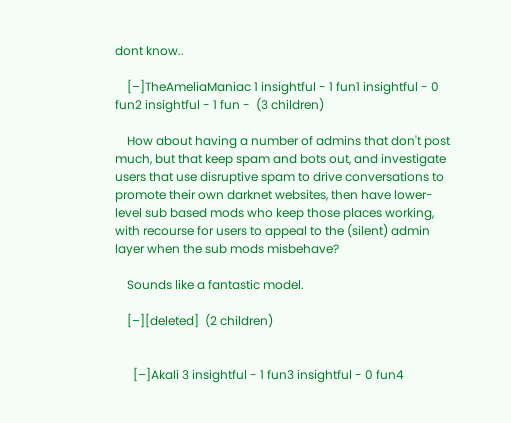dont know..

    [–]TheAmeliaManiac 1 insightful - 1 fun1 insightful - 0 fun2 insightful - 1 fun -  (3 children)

    How about having a number of admins that don't post much, but that keep spam and bots out, and investigate users that use disruptive spam to drive conversations to promote their own darknet websites, then have lower-level sub based mods who keep those places working, with recourse for users to appeal to the (silent) admin layer when the sub mods misbehave?

    Sounds like a fantastic model.

    [–][deleted]  (2 children)


      [–]Akali 3 insightful - 1 fun3 insightful - 0 fun4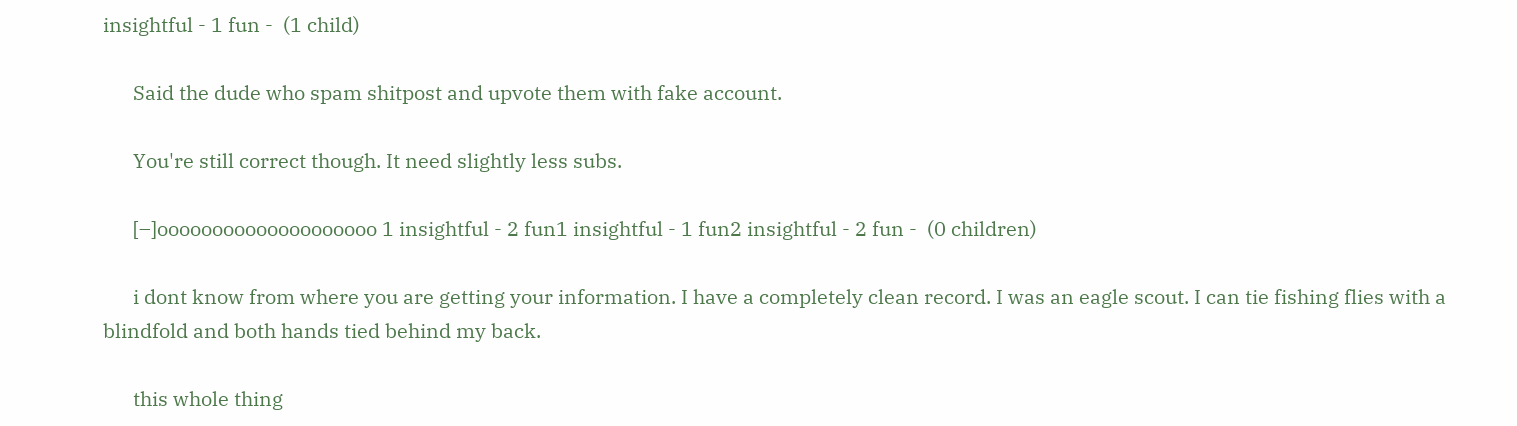insightful - 1 fun -  (1 child)

      Said the dude who spam shitpost and upvote them with fake account.

      You're still correct though. It need slightly less subs.

      [–]oooooooooooooooooooo 1 insightful - 2 fun1 insightful - 1 fun2 insightful - 2 fun -  (0 children)

      i dont know from where you are getting your information. I have a completely clean record. I was an eagle scout. I can tie fishing flies with a blindfold and both hands tied behind my back.

      this whole thing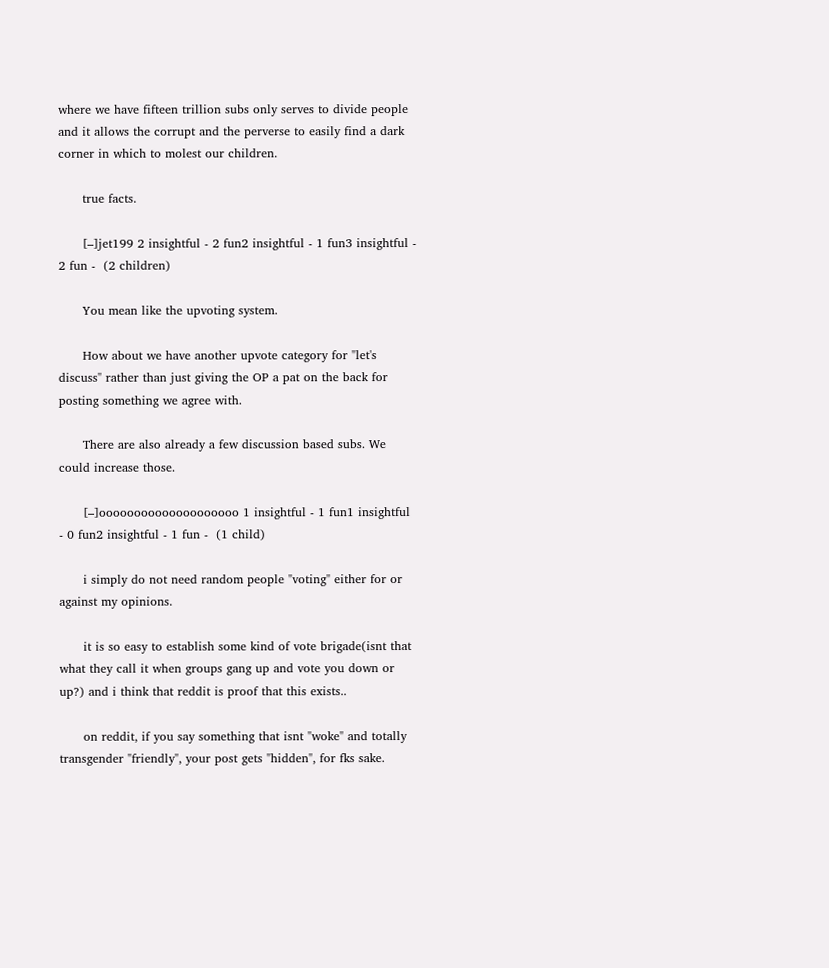where we have fifteen trillion subs only serves to divide people and it allows the corrupt and the perverse to easily find a dark corner in which to molest our children.

      true facts.

      [–]jet199 2 insightful - 2 fun2 insightful - 1 fun3 insightful - 2 fun -  (2 children)

      You mean like the upvoting system.

      How about we have another upvote category for "let's discuss" rather than just giving the OP a pat on the back for posting something we agree with.

      There are also already a few discussion based subs. We could increase those.

      [–]oooooooooooooooooooo 1 insightful - 1 fun1 insightful - 0 fun2 insightful - 1 fun -  (1 child)

      i simply do not need random people "voting" either for or against my opinions.

      it is so easy to establish some kind of vote brigade(isnt that what they call it when groups gang up and vote you down or up?) and i think that reddit is proof that this exists..

      on reddit, if you say something that isnt "woke" and totally transgender "friendly", your post gets "hidden", for fks sake.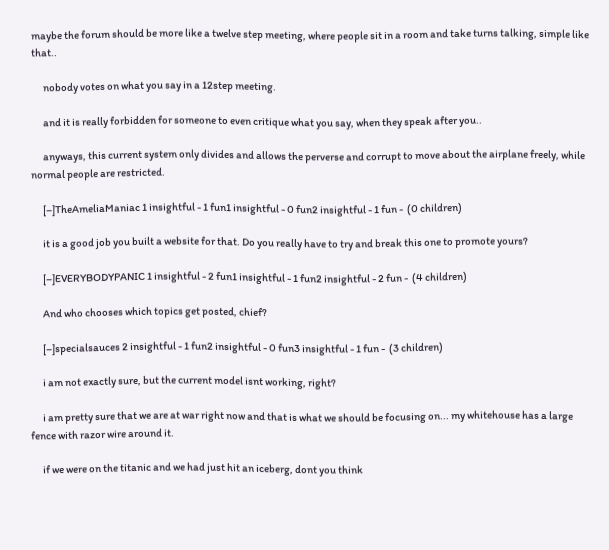maybe the forum should be more like a twelve step meeting, where people sit in a room and take turns talking, simple like that..

      nobody votes on what you say in a 12step meeting.

      and it is really forbidden for someone to even critique what you say, when they speak after you..

      anyways, this current system only divides and allows the perverse and corrupt to move about the airplane freely, while normal people are restricted.

      [–]TheAmeliaManiac 1 insightful - 1 fun1 insightful - 0 fun2 insightful - 1 fun -  (0 children)

      it is a good job you built a website for that. Do you really have to try and break this one to promote yours?

      [–]EVERYBODYPANIC 1 insightful - 2 fun1 insightful - 1 fun2 insightful - 2 fun -  (4 children)

      And who chooses which topics get posted, chief?

      [–]specialsauces 2 insightful - 1 fun2 insightful - 0 fun3 insightful - 1 fun -  (3 children)

      i am not exactly sure, but the current model isnt working, right?

      i am pretty sure that we are at war right now and that is what we should be focusing on... my whitehouse has a large fence with razor wire around it.

      if we were on the titanic and we had just hit an iceberg, dont you think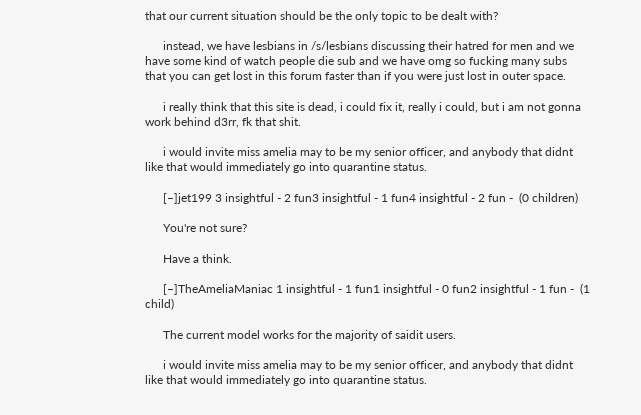that our current situation should be the only topic to be dealt with?

      instead, we have lesbians in /s/lesbians discussing their hatred for men and we have some kind of watch people die sub and we have omg so fucking many subs that you can get lost in this forum faster than if you were just lost in outer space.

      i really think that this site is dead, i could fix it, really i could, but i am not gonna work behind d3rr, fk that shit.

      i would invite miss amelia may to be my senior officer, and anybody that didnt like that would immediately go into quarantine status.

      [–]jet199 3 insightful - 2 fun3 insightful - 1 fun4 insightful - 2 fun -  (0 children)

      You're not sure?

      Have a think.

      [–]TheAmeliaManiac 1 insightful - 1 fun1 insightful - 0 fun2 insightful - 1 fun -  (1 child)

      The current model works for the majority of saidit users.

      i would invite miss amelia may to be my senior officer, and anybody that didnt like that would immediately go into quarantine status.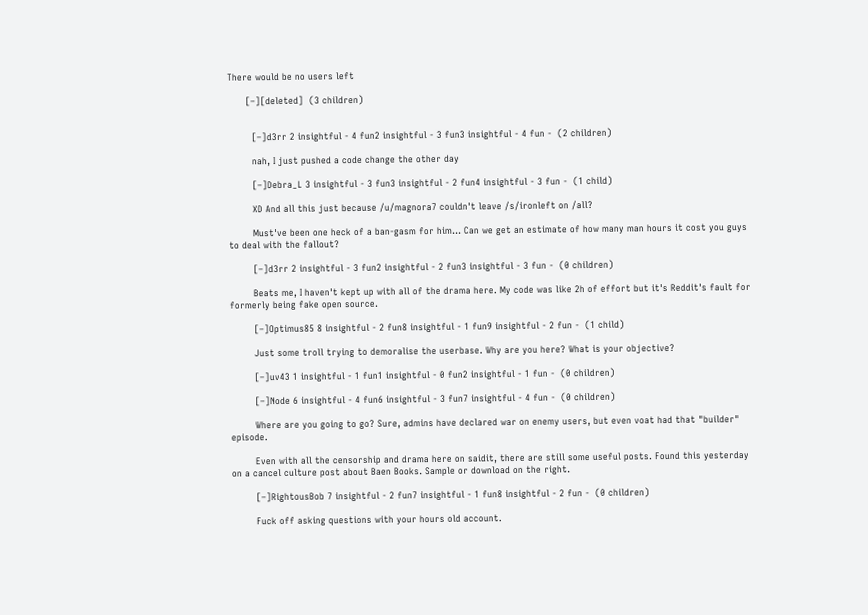There would be no users left

      [–][deleted]  (3 children)


        [–]d3rr 2 insightful - 4 fun2 insightful - 3 fun3 insightful - 4 fun -  (2 children)

        nah, I just pushed a code change the other day

        [–]Debra_L 3 insightful - 3 fun3 insightful - 2 fun4 insightful - 3 fun -  (1 child)

        XD And all this just because /u/magnora7 couldn't leave /s/ironleft on /all?

        Must've been one heck of a ban-gasm for him... Can we get an estimate of how many man hours it cost you guys to deal with the fallout?

        [–]d3rr 2 insightful - 3 fun2 insightful - 2 fun3 insightful - 3 fun -  (0 children)

        Beats me, I haven't kept up with all of the drama here. My code was like 2h of effort but it's Reddit's fault for formerly being fake open source.

        [–]Optimus85 8 insightful - 2 fun8 insightful - 1 fun9 insightful - 2 fun -  (1 child)

        Just some troll trying to demoralise the userbase. Why are you here? What is your objective?

        [–]uv43 1 insightful - 1 fun1 insightful - 0 fun2 insightful - 1 fun -  (0 children)

        [–]Node 6 insightful - 4 fun6 insightful - 3 fun7 insightful - 4 fun -  (0 children)

        Where are you going to go? Sure, admins have declared war on enemy users, but even voat had that "builder" episode.

        Even with all the censorship and drama here on saidit, there are still some useful posts. Found this yesterday on a cancel culture post about Baen Books. Sample or download on the right.

        [–]RightousBob 7 insightful - 2 fun7 insightful - 1 fun8 insightful - 2 fun -  (0 children)

        Fuck off asking questions with your hours old account.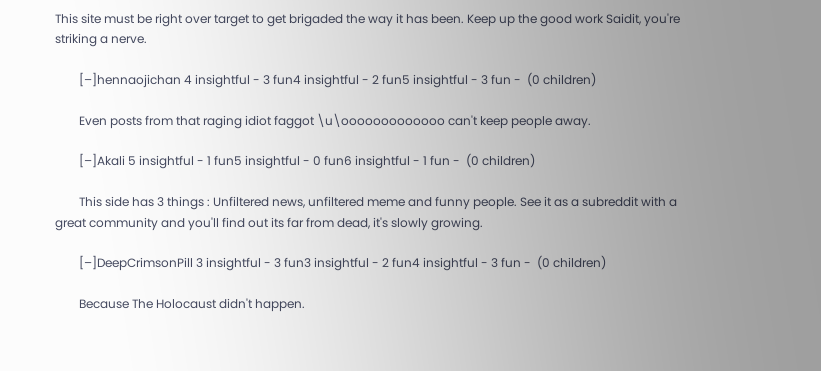This site must be right over target to get brigaded the way it has been. Keep up the good work Saidit, you're striking a nerve.

        [–]hennaojichan 4 insightful - 3 fun4 insightful - 2 fun5 insightful - 3 fun -  (0 children)

        Even posts from that raging idiot faggot \u\ooooooooooooo can't keep people away.

        [–]Akali 5 insightful - 1 fun5 insightful - 0 fun6 insightful - 1 fun -  (0 children)

        This side has 3 things : Unfiltered news, unfiltered meme and funny people. See it as a subreddit with a great community and you'll find out its far from dead, it's slowly growing.

        [–]DeepCrimsonPill 3 insightful - 3 fun3 insightful - 2 fun4 insightful - 3 fun -  (0 children)

        Because The Holocaust didn't happen.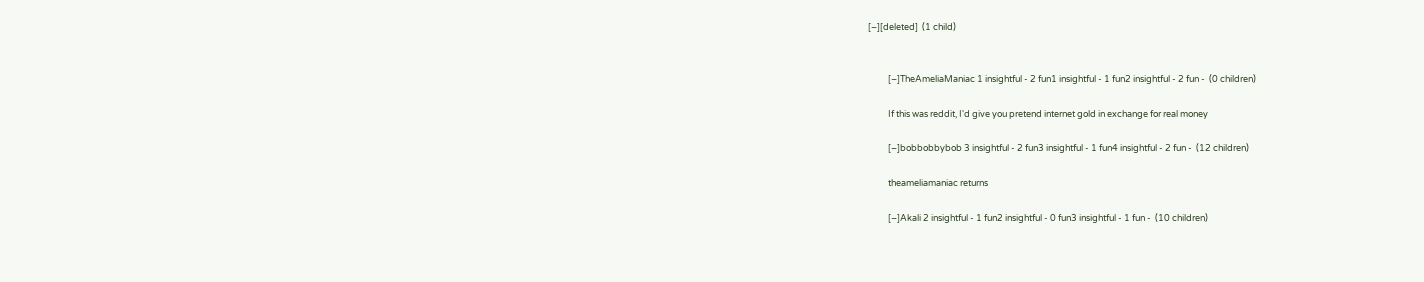[–][deleted]  (1 child)


          [–]TheAmeliaManiac 1 insightful - 2 fun1 insightful - 1 fun2 insightful - 2 fun -  (0 children)

          If this was reddit, I'd give you pretend internet gold in exchange for real money

          [–]bobbobbybob 3 insightful - 2 fun3 insightful - 1 fun4 insightful - 2 fun -  (12 children)

          theameliamaniac returns

          [–]Akali 2 insightful - 1 fun2 insightful - 0 fun3 insightful - 1 fun -  (10 children)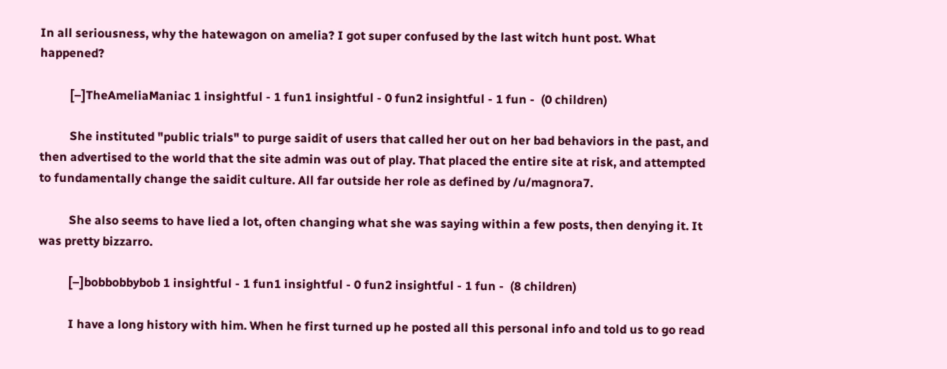In all seriousness, why the hatewagon on amelia? I got super confused by the last witch hunt post. What happened?

          [–]TheAmeliaManiac 1 insightful - 1 fun1 insightful - 0 fun2 insightful - 1 fun -  (0 children)

          She instituted "public trials" to purge saidit of users that called her out on her bad behaviors in the past, and then advertised to the world that the site admin was out of play. That placed the entire site at risk, and attempted to fundamentally change the saidit culture. All far outside her role as defined by /u/magnora7.

          She also seems to have lied a lot, often changing what she was saying within a few posts, then denying it. It was pretty bizzarro.

          [–]bobbobbybob 1 insightful - 1 fun1 insightful - 0 fun2 insightful - 1 fun -  (8 children)

          I have a long history with him. When he first turned up he posted all this personal info and told us to go read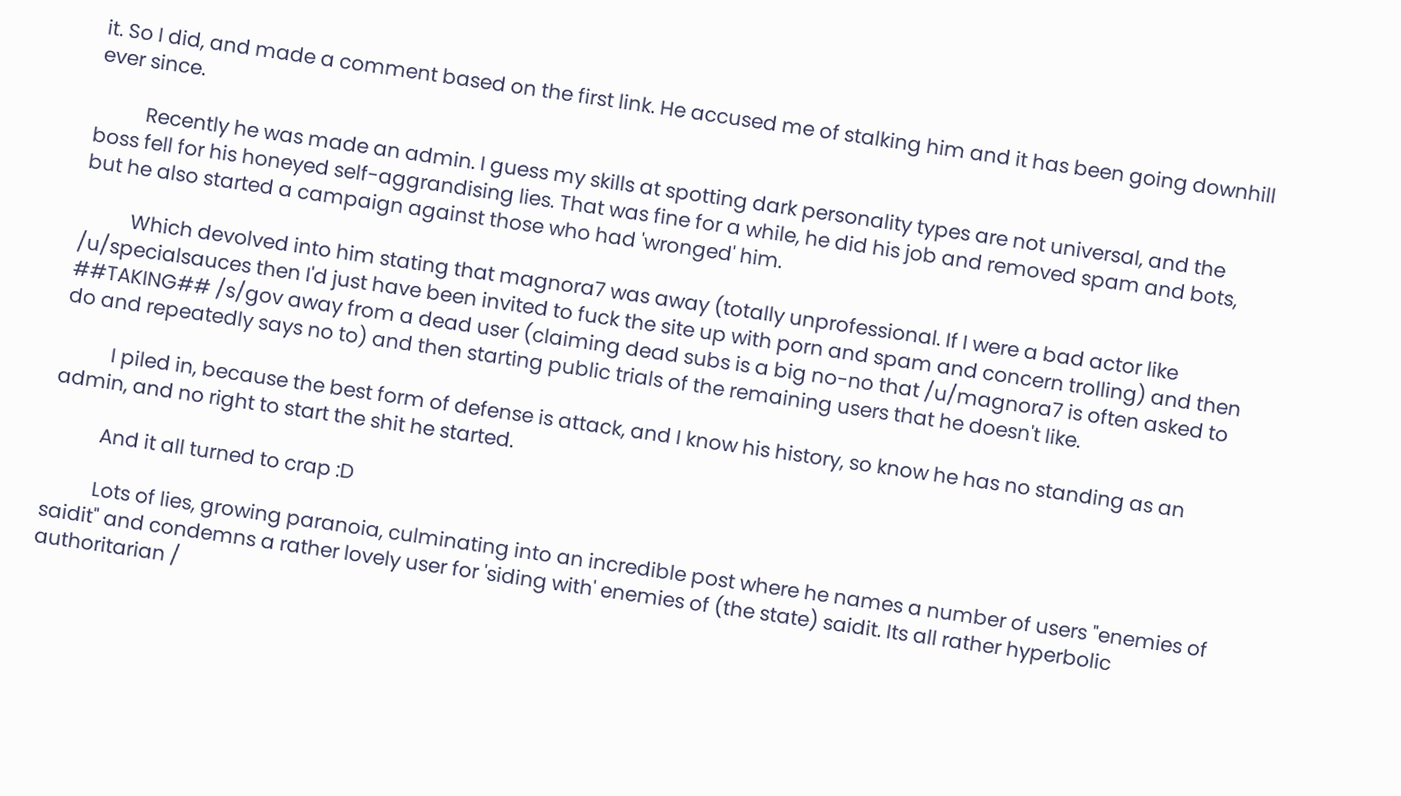it. So I did, and made a comment based on the first link. He accused me of stalking him and it has been going downhill ever since.

          Recently he was made an admin. I guess my skills at spotting dark personality types are not universal, and the boss fell for his honeyed self-aggrandising lies. That was fine for a while, he did his job and removed spam and bots, but he also started a campaign against those who had 'wronged' him.

          Which devolved into him stating that magnora7 was away (totally unprofessional. If I were a bad actor like /u/specialsauces then I'd just have been invited to fuck the site up with porn and spam and concern trolling) and then ##TAKING## /s/gov away from a dead user (claiming dead subs is a big no-no that /u/magnora7 is often asked to do and repeatedly says no to) and then starting public trials of the remaining users that he doesn't like.

          I piled in, because the best form of defense is attack, and I know his history, so know he has no standing as an admin, and no right to start the shit he started.

          And it all turned to crap :D

          Lots of lies, growing paranoia, culminating into an incredible post where he names a number of users "enemies of saidit" and condemns a rather lovely user for 'siding with' enemies of (the state) saidit. Its all rather hyperbolic authoritarian /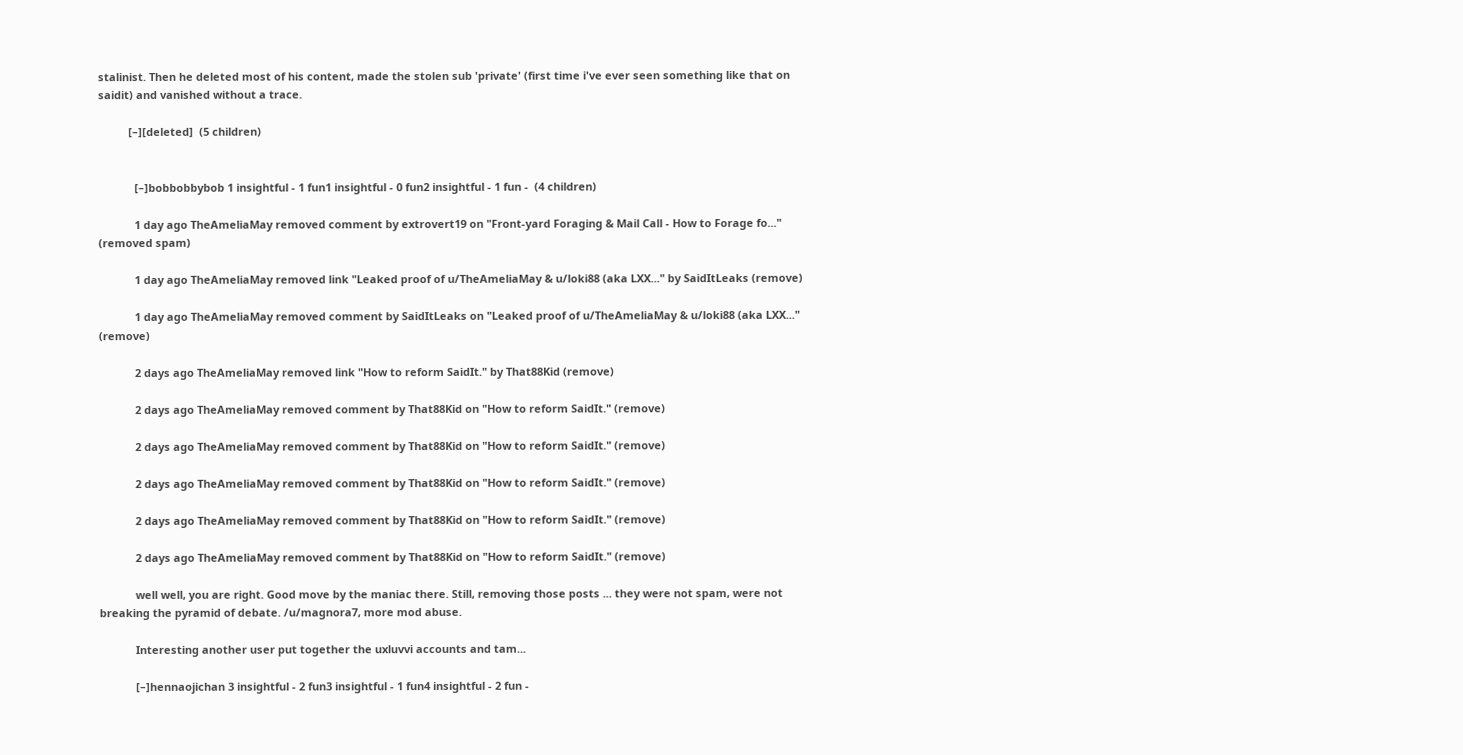stalinist. Then he deleted most of his content, made the stolen sub 'private' (first time i've ever seen something like that on saidit) and vanished without a trace.

          [–][deleted]  (5 children)


            [–]bobbobbybob 1 insightful - 1 fun1 insightful - 0 fun2 insightful - 1 fun -  (4 children)

            1 day ago TheAmeliaMay removed comment by extrovert19 on "Front-yard Foraging & Mail Call - How to Forage fo..." (removed spam)

            1 day ago TheAmeliaMay removed link "Leaked proof of u/TheAmeliaMay & u/loki88 (aka LXX..." by SaidItLeaks (remove)

            1 day ago TheAmeliaMay removed comment by SaidItLeaks on "Leaked proof of u/TheAmeliaMay & u/loki88 (aka LXX..." (remove)

            2 days ago TheAmeliaMay removed link "How to reform SaidIt." by That88Kid (remove)

            2 days ago TheAmeliaMay removed comment by That88Kid on "How to reform SaidIt." (remove)

            2 days ago TheAmeliaMay removed comment by That88Kid on "How to reform SaidIt." (remove)

            2 days ago TheAmeliaMay removed comment by That88Kid on "How to reform SaidIt." (remove)

            2 days ago TheAmeliaMay removed comment by That88Kid on "How to reform SaidIt." (remove)

            2 days ago TheAmeliaMay removed comment by That88Kid on "How to reform SaidIt." (remove)

            well well, you are right. Good move by the maniac there. Still, removing those posts ... they were not spam, were not breaking the pyramid of debate. /u/magnora7, more mod abuse.

            Interesting another user put together the uxluvvi accounts and tam...

            [–]hennaojichan 3 insightful - 2 fun3 insightful - 1 fun4 insightful - 2 fun -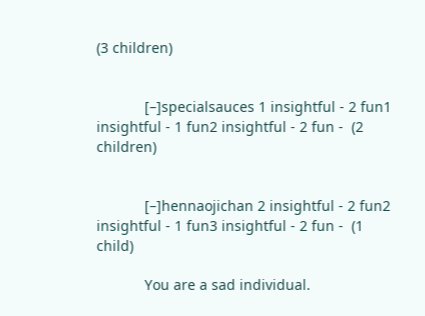(3 children)


            [–]specialsauces 1 insightful - 2 fun1 insightful - 1 fun2 insightful - 2 fun -  (2 children)


            [–]hennaojichan 2 insightful - 2 fun2 insightful - 1 fun3 insightful - 2 fun -  (1 child)

            You are a sad individual.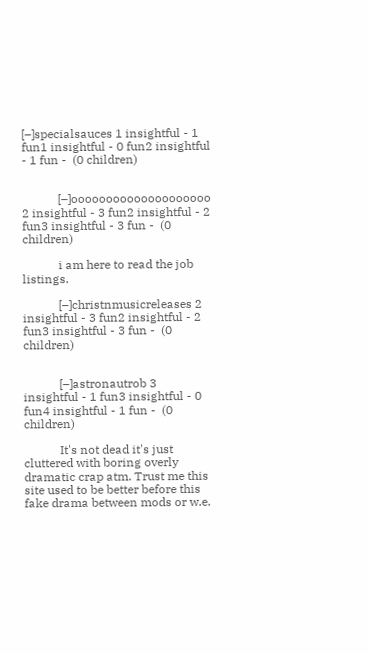[–]specialsauces 1 insightful - 1 fun1 insightful - 0 fun2 insightful - 1 fun -  (0 children)


            [–]oooooooooooooooooooo 2 insightful - 3 fun2 insightful - 2 fun3 insightful - 3 fun -  (0 children)

            i am here to read the job listings.

            [–]christnmusicreleases 2 insightful - 3 fun2 insightful - 2 fun3 insightful - 3 fun -  (0 children)


            [–]astronautrob 3 insightful - 1 fun3 insightful - 0 fun4 insightful - 1 fun -  (0 children)

            It's not dead it's just cluttered with boring overly dramatic crap atm. Trust me this site used to be better before this fake drama between mods or w.e.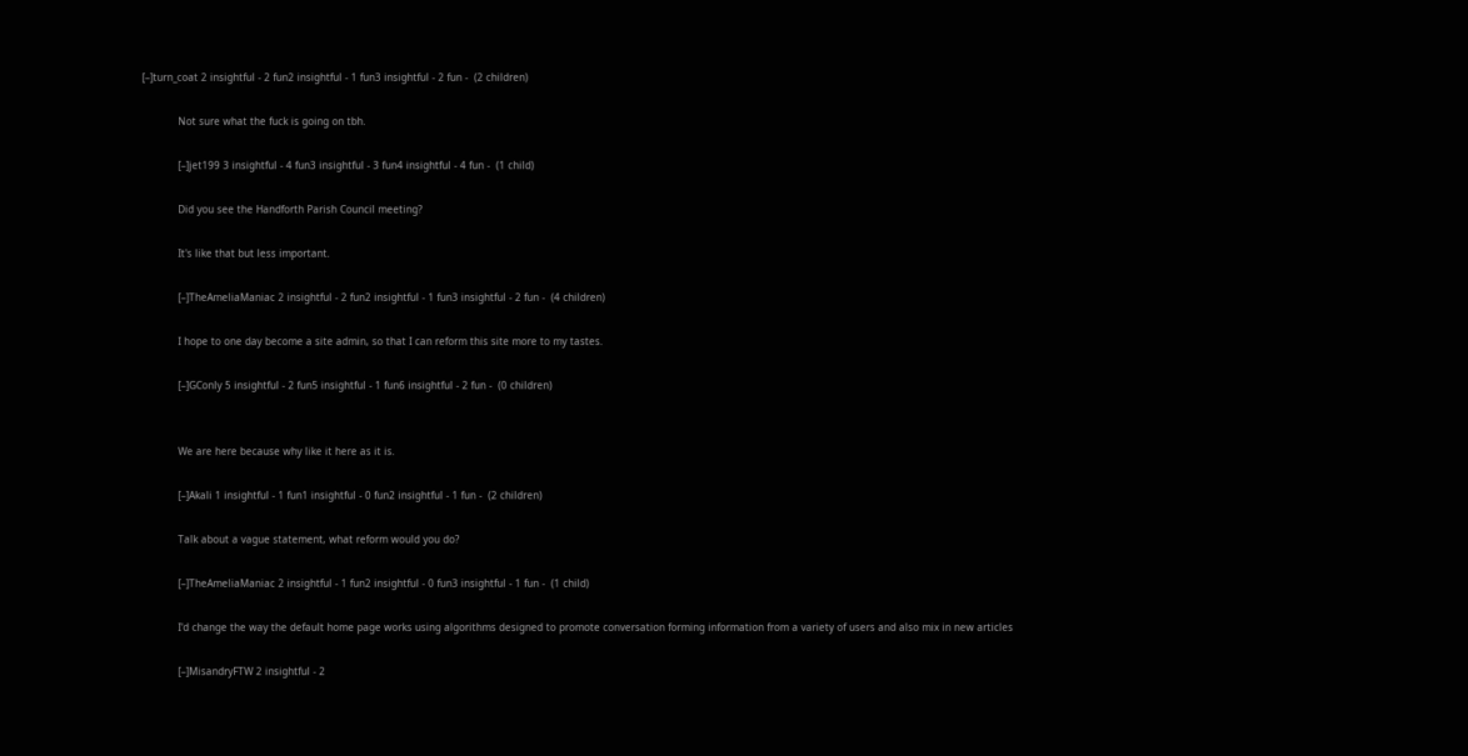[–]turn_coat 2 insightful - 2 fun2 insightful - 1 fun3 insightful - 2 fun -  (2 children)

            Not sure what the fuck is going on tbh.

            [–]jet199 3 insightful - 4 fun3 insightful - 3 fun4 insightful - 4 fun -  (1 child)

            Did you see the Handforth Parish Council meeting?

            It's like that but less important.

            [–]TheAmeliaManiac 2 insightful - 2 fun2 insightful - 1 fun3 insightful - 2 fun -  (4 children)

            I hope to one day become a site admin, so that I can reform this site more to my tastes.

            [–]GConly 5 insightful - 2 fun5 insightful - 1 fun6 insightful - 2 fun -  (0 children)


            We are here because why like it here as it is.

            [–]Akali 1 insightful - 1 fun1 insightful - 0 fun2 insightful - 1 fun -  (2 children)

            Talk about a vague statement, what reform would you do?

            [–]TheAmeliaManiac 2 insightful - 1 fun2 insightful - 0 fun3 insightful - 1 fun -  (1 child)

            I'd change the way the default home page works using algorithms designed to promote conversation forming information from a variety of users and also mix in new articles

            [–]MisandryFTW 2 insightful - 2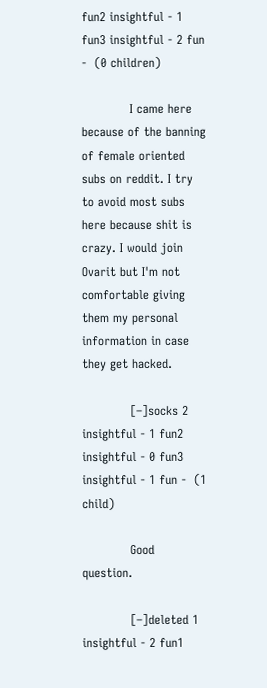fun2 insightful - 1 fun3 insightful - 2 fun -  (0 children)

            I came here because of the banning of female oriented subs on reddit. I try to avoid most subs here because shit is crazy. I would join Ovarit but I'm not comfortable giving them my personal information in case they get hacked.

            [–]socks 2 insightful - 1 fun2 insightful - 0 fun3 insightful - 1 fun -  (1 child)

            Good question.

            [–]deleted 1 insightful - 2 fun1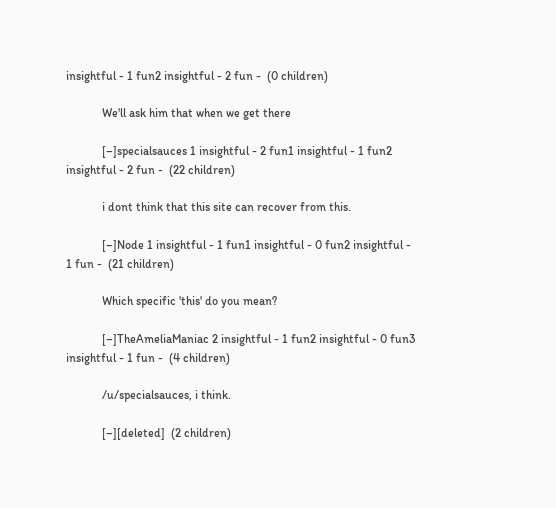insightful - 1 fun2 insightful - 2 fun -  (0 children)

            We'll ask him that when we get there

            [–]specialsauces 1 insightful - 2 fun1 insightful - 1 fun2 insightful - 2 fun -  (22 children)

            i dont think that this site can recover from this.

            [–]Node 1 insightful - 1 fun1 insightful - 0 fun2 insightful - 1 fun -  (21 children)

            Which specific 'this' do you mean?

            [–]TheAmeliaManiac 2 insightful - 1 fun2 insightful - 0 fun3 insightful - 1 fun -  (4 children)

            /u/specialsauces, i think.

            [–][deleted]  (2 children)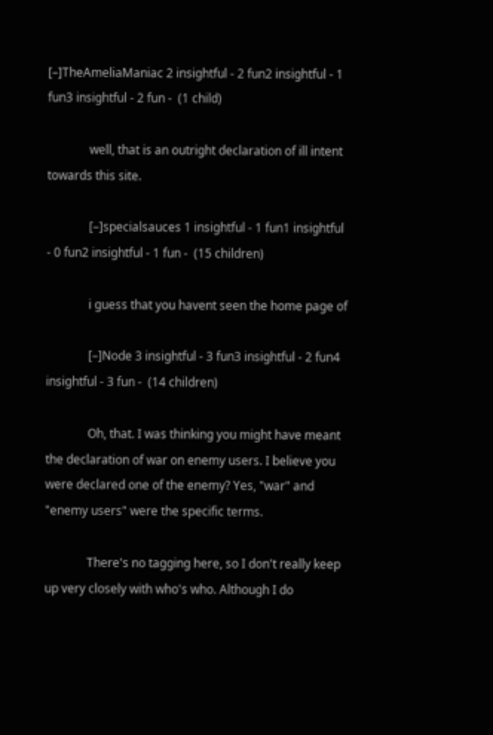[–]TheAmeliaManiac 2 insightful - 2 fun2 insightful - 1 fun3 insightful - 2 fun -  (1 child)

              well, that is an outright declaration of ill intent towards this site.

              [–]specialsauces 1 insightful - 1 fun1 insightful - 0 fun2 insightful - 1 fun -  (15 children)

              i guess that you havent seen the home page of

              [–]Node 3 insightful - 3 fun3 insightful - 2 fun4 insightful - 3 fun -  (14 children)

              Oh, that. I was thinking you might have meant the declaration of war on enemy users. I believe you were declared one of the enemy? Yes, "war" and "enemy users" were the specific terms.

              There's no tagging here, so I don't really keep up very closely with who's who. Although I do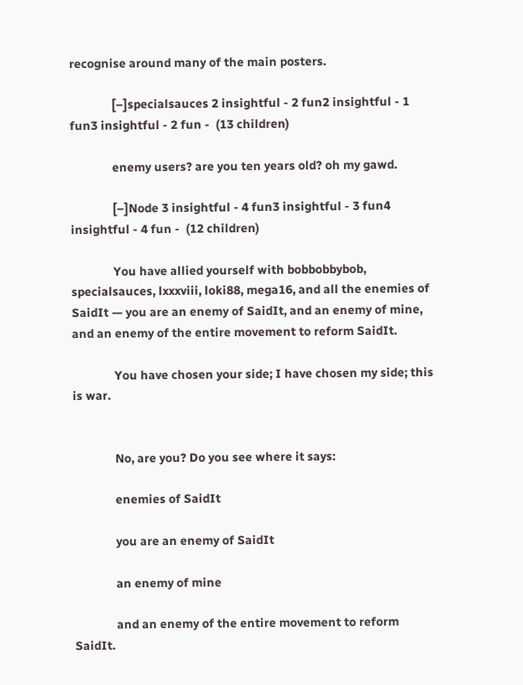recognise around many of the main posters.

              [–]specialsauces 2 insightful - 2 fun2 insightful - 1 fun3 insightful - 2 fun -  (13 children)

              enemy users? are you ten years old? oh my gawd.

              [–]Node 3 insightful - 4 fun3 insightful - 3 fun4 insightful - 4 fun -  (12 children)

              You have allied yourself with bobbobbybob, specialsauces, lxxxviii, loki88, mega16, and all the enemies of SaidIt — you are an enemy of SaidIt, and an enemy of mine, and an enemy of the entire movement to reform SaidIt.

              You have chosen your side; I have chosen my side; this is war.


              No, are you? Do you see where it says:

              enemies of SaidIt

              you are an enemy of SaidIt

              an enemy of mine

              and an enemy of the entire movement to reform SaidIt.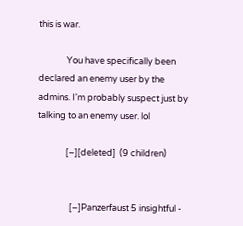this is war.

              You have specifically been declared an enemy user by the admins. I'm probably suspect just by talking to an enemy user. lol

              [–][deleted]  (9 children)


                [–]Panzerfaust 5 insightful -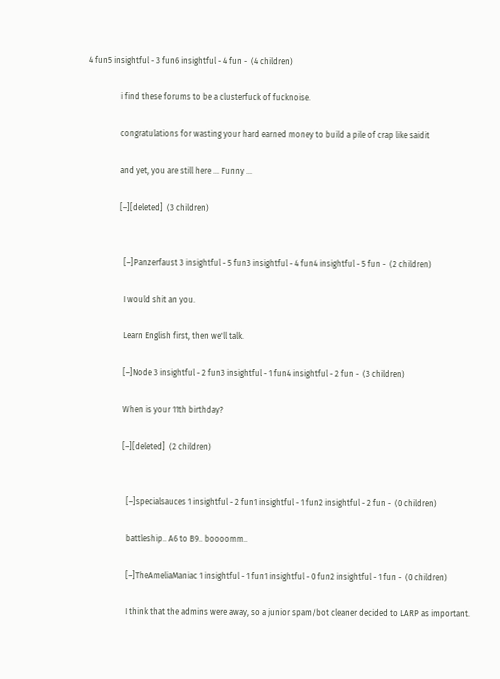4 fun5 insightful - 3 fun6 insightful - 4 fun -  (4 children)

                i find these forums to be a clusterfuck of fucknoise.

                congratulations for wasting your hard earned money to build a pile of crap like saidit

                and yet, you are still here ... Funny ...

                [–][deleted]  (3 children)


                  [–]Panzerfaust 3 insightful - 5 fun3 insightful - 4 fun4 insightful - 5 fun -  (2 children)

                  I would shit an you.

                  Learn English first, then we'll talk.

                  [–]Node 3 insightful - 2 fun3 insightful - 1 fun4 insightful - 2 fun -  (3 children)

                  When is your 11th birthday?

                  [–][deleted]  (2 children)


                    [–]specialsauces 1 insightful - 2 fun1 insightful - 1 fun2 insightful - 2 fun -  (0 children)

                    battleship.. A6 to B9.. boooomm..

                    [–]TheAmeliaManiac 1 insightful - 1 fun1 insightful - 0 fun2 insightful - 1 fun -  (0 children)

                    I think that the admins were away, so a junior spam/bot cleaner decided to LARP as important.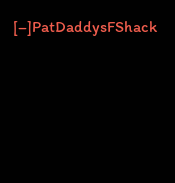[–]PatDaddysFShack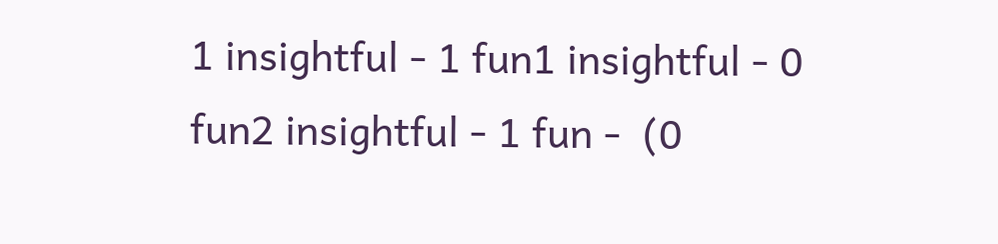1 insightful - 1 fun1 insightful - 0 fun2 insightful - 1 fun -  (0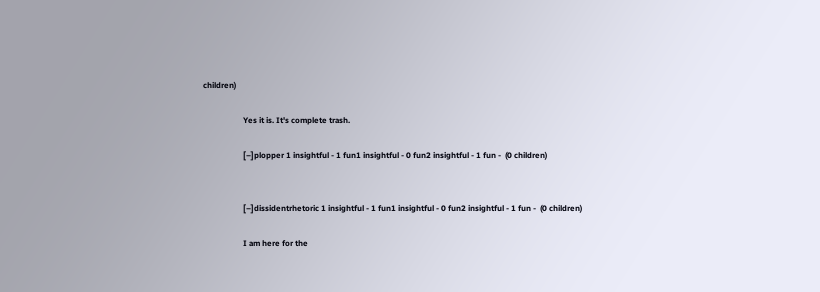children)

                    Yes it is. It's complete trash.

                    [–]plopper 1 insightful - 1 fun1 insightful - 0 fun2 insightful - 1 fun -  (0 children)


                    [–]dissidentrhetoric 1 insightful - 1 fun1 insightful - 0 fun2 insightful - 1 fun -  (0 children)

                    I am here for the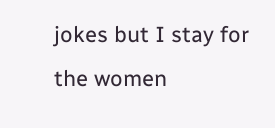jokes but I stay for the women